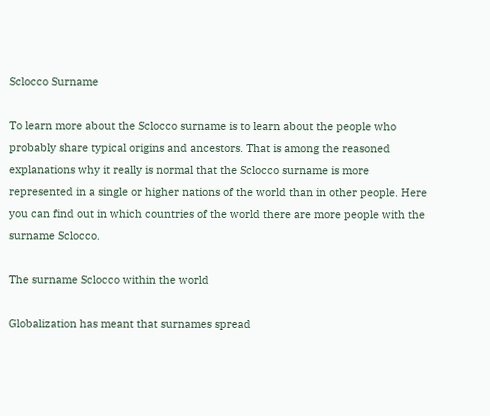Sclocco Surname

To learn more about the Sclocco surname is to learn about the people who probably share typical origins and ancestors. That is among the reasoned explanations why it really is normal that the Sclocco surname is more represented in a single or higher nations of the world than in other people. Here you can find out in which countries of the world there are more people with the surname Sclocco.

The surname Sclocco within the world

Globalization has meant that surnames spread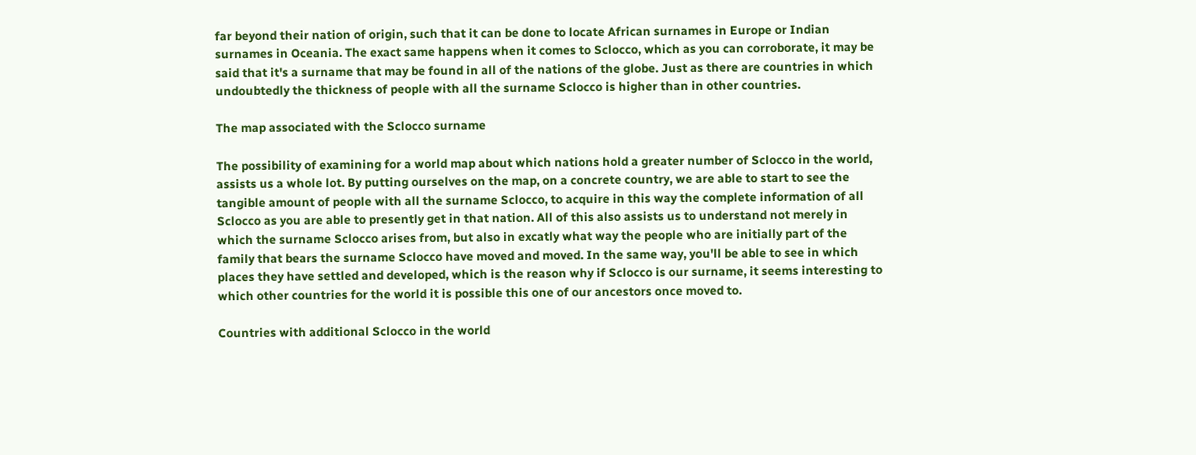far beyond their nation of origin, such that it can be done to locate African surnames in Europe or Indian surnames in Oceania. The exact same happens when it comes to Sclocco, which as you can corroborate, it may be said that it's a surname that may be found in all of the nations of the globe. Just as there are countries in which undoubtedly the thickness of people with all the surname Sclocco is higher than in other countries.

The map associated with the Sclocco surname

The possibility of examining for a world map about which nations hold a greater number of Sclocco in the world, assists us a whole lot. By putting ourselves on the map, on a concrete country, we are able to start to see the tangible amount of people with all the surname Sclocco, to acquire in this way the complete information of all Sclocco as you are able to presently get in that nation. All of this also assists us to understand not merely in which the surname Sclocco arises from, but also in excatly what way the people who are initially part of the family that bears the surname Sclocco have moved and moved. In the same way, you'll be able to see in which places they have settled and developed, which is the reason why if Sclocco is our surname, it seems interesting to which other countries for the world it is possible this one of our ancestors once moved to.

Countries with additional Sclocco in the world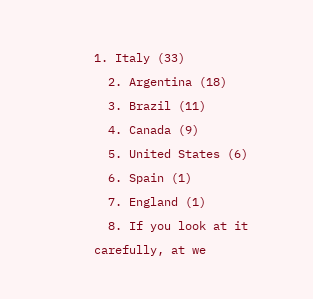1. Italy (33)
  2. Argentina (18)
  3. Brazil (11)
  4. Canada (9)
  5. United States (6)
  6. Spain (1)
  7. England (1)
  8. If you look at it carefully, at we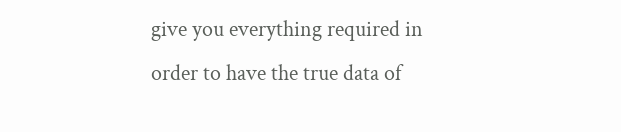give you everything required in order to have the true data of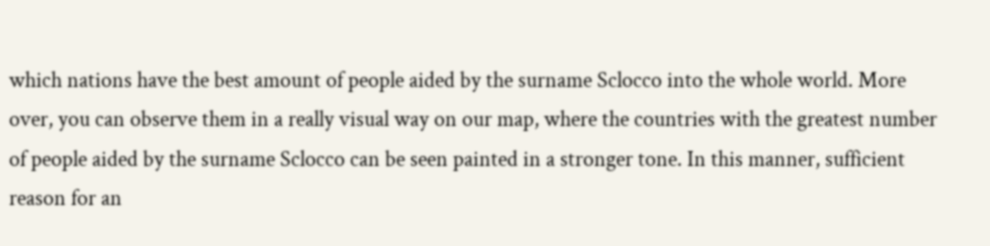which nations have the best amount of people aided by the surname Sclocco into the whole world. More over, you can observe them in a really visual way on our map, where the countries with the greatest number of people aided by the surname Sclocco can be seen painted in a stronger tone. In this manner, sufficient reason for an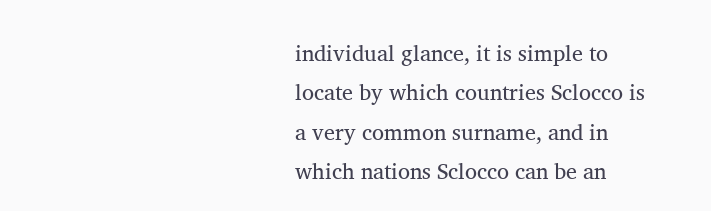individual glance, it is simple to locate by which countries Sclocco is a very common surname, and in which nations Sclocco can be an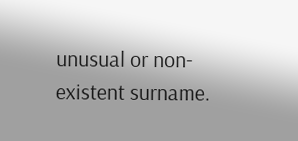unusual or non-existent surname.